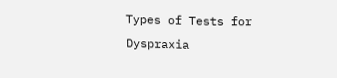Types of Tests for Dyspraxia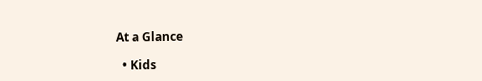At a Glance

  • Kids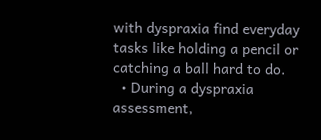with dyspraxia find everyday tasks like holding a pencil or catching a ball hard to do.
  • During a dyspraxia assessment,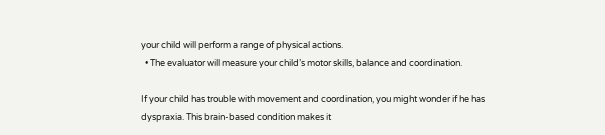your child will perform a range of physical actions.
  • The evaluator will measure your child’s motor skills, balance and coordination.

If your child has trouble with movement and coordination, you might wonder if he has dyspraxia. This brain-based condition makes it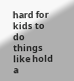hard for kids to do things like hold a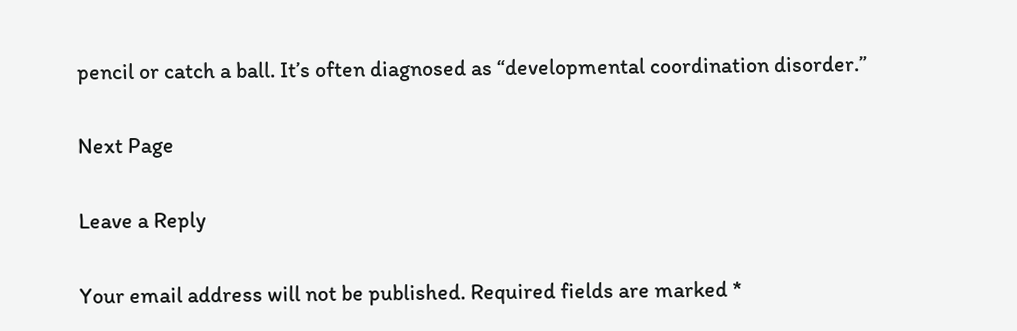pencil or catch a ball. It’s often diagnosed as “developmental coordination disorder.”

Next Page

Leave a Reply

Your email address will not be published. Required fields are marked *